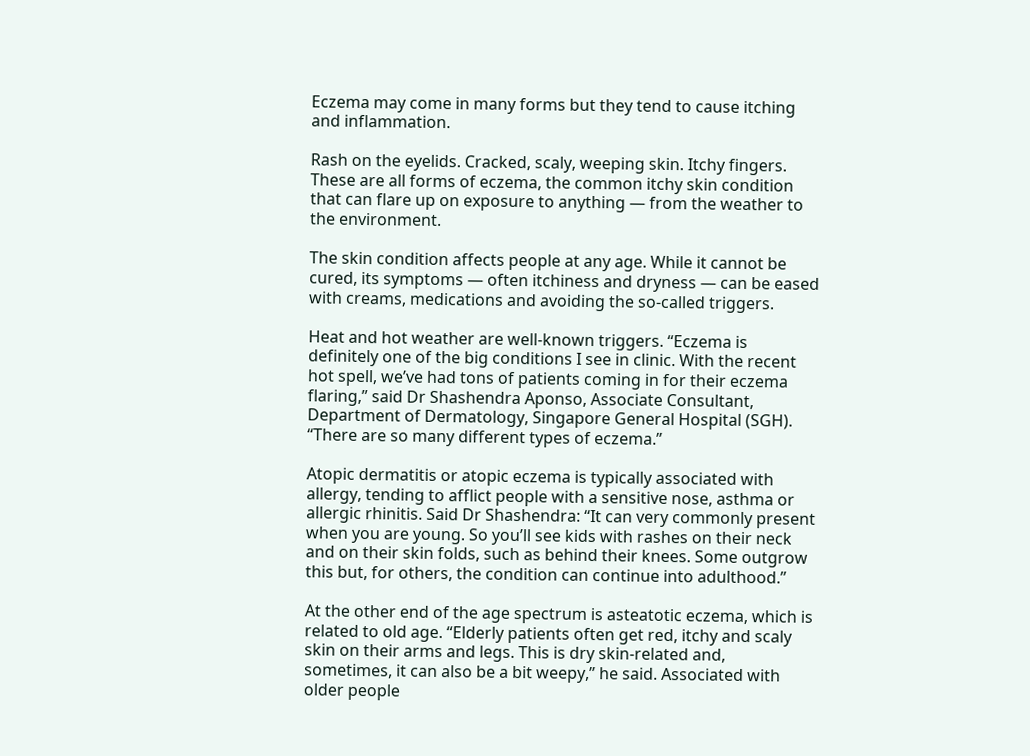Eczema may come in many forms but they tend to cause itching and inflammation.

Rash on the eyelids. Cracked, scaly, weeping skin. Itchy fingers. These are all forms of eczema, the common itchy skin condition that can flare up on exposure to anything — from the weather to the environment.

The skin condition affects people at any age. While it cannot be cured, its symptoms — often itchiness and dryness — can be eased with creams, medications and avoiding the so-called triggers.

Heat and hot weather are well-known triggers. “Eczema is definitely one of the big conditions I see in clinic. With the recent hot spell, we’ve had tons of patients coming in for their eczema flaring,” said Dr Shashendra Aponso, Associate Consultant, Department of Dermatology, Singapore General Hospital (SGH). “There are so many different types of eczema.”

Atopic dermatitis or atopic eczema is typically associated with allergy, tending to afflict people with a sensitive nose, asthma or allergic rhinitis. Said Dr Shashendra: “It can very commonly present when you are young. So you’ll see kids with rashes on their neck and on their skin folds, such as behind their knees. Some outgrow this but, for others, the condition can continue into adulthood.”

At the other end of the age spectrum is asteatotic eczema, which is related to old age. “Elderly patients often get red, itchy and scaly skin on their arms and legs. This is dry skin-related and, sometimes, it can also be a bit weepy,” he said. Associated with older people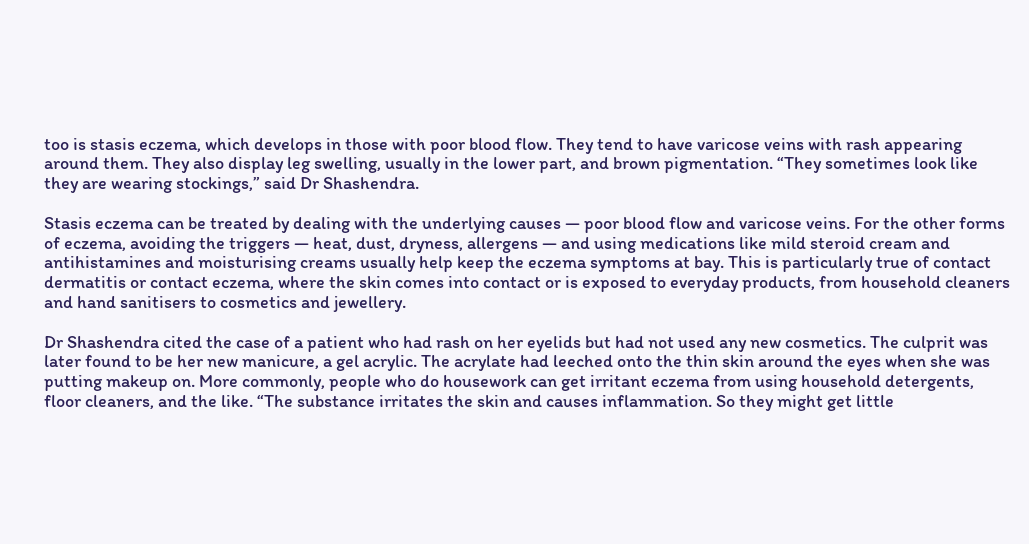too is stasis eczema, which develops in those with poor blood flow. They tend to have varicose veins with rash appearing around them. They also display leg swelling, usually in the lower part, and brown pigmentation. “They sometimes look like they are wearing stockings,” said Dr Shashendra.

Stasis eczema can be treated by dealing with the underlying causes — poor blood flow and varicose veins. For the other forms of eczema, avoiding the triggers — heat, dust, dryness, allergens — and using medications like mild steroid cream and antihistamines and moisturising creams usually help keep the eczema symptoms at bay. This is particularly true of contact dermatitis or contact eczema, where the skin comes into contact or is exposed to everyday products, from household cleaners and hand sanitisers to cosmetics and jewellery.

Dr Shashendra cited the case of a patient who had rash on her eyelids but had not used any new cosmetics. The culprit was later found to be her new manicure, a gel acrylic. The acrylate had leeched onto the thin skin around the eyes when she was putting makeup on. More commonly, people who do housework can get irritant eczema from using household detergents, floor cleaners, and the like. “The substance irritates the skin and causes inflammation. So they might get little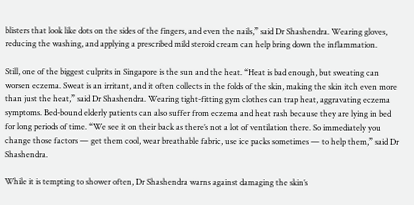blisters that look like dots on the sides of the fingers, and even the nails,” said Dr Shashendra. Wearing gloves, reducing the washing, and applying a prescribed mild steroid cream can help bring down the inflammation.

Still, one of the biggest culprits in Singapore is the sun and the heat. “Heat is bad enough, but sweating can worsen eczema. Sweat is an irritant, and it often collects in the folds of the skin, making the skin itch even more than just the heat,” said Dr Shashendra. Wearing tight-fitting gym clothes can trap heat, aggravating eczema symptoms. Bed-bound elderly patients can also suffer from eczema and heat rash because they are lying in bed for long periods of time. “We see it on their back as there’s not a lot of ventilation there. So immediately you change those factors — get them cool, wear breathable fabric, use ice packs sometimes — to help them,” said Dr Shashendra.

While it is tempting to shower often, Dr Shashendra warns against damaging the skin’s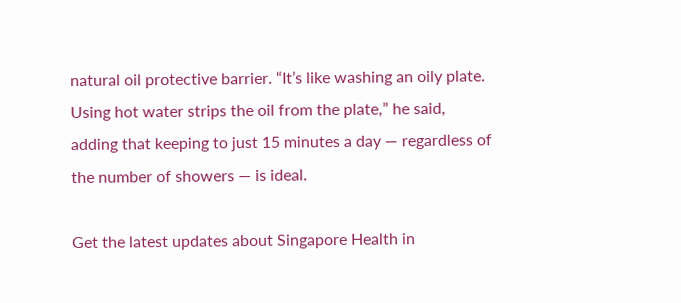natural oil protective barrier. “It’s like washing an oily plate. Using hot water strips the oil from the plate,” he said, adding that keeping to just 15 minutes a day — regardless of the number of showers — is ideal.

Get the latest updates about Singapore Health in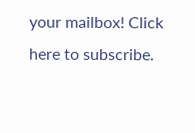your mailbox! Click here to subscribe.